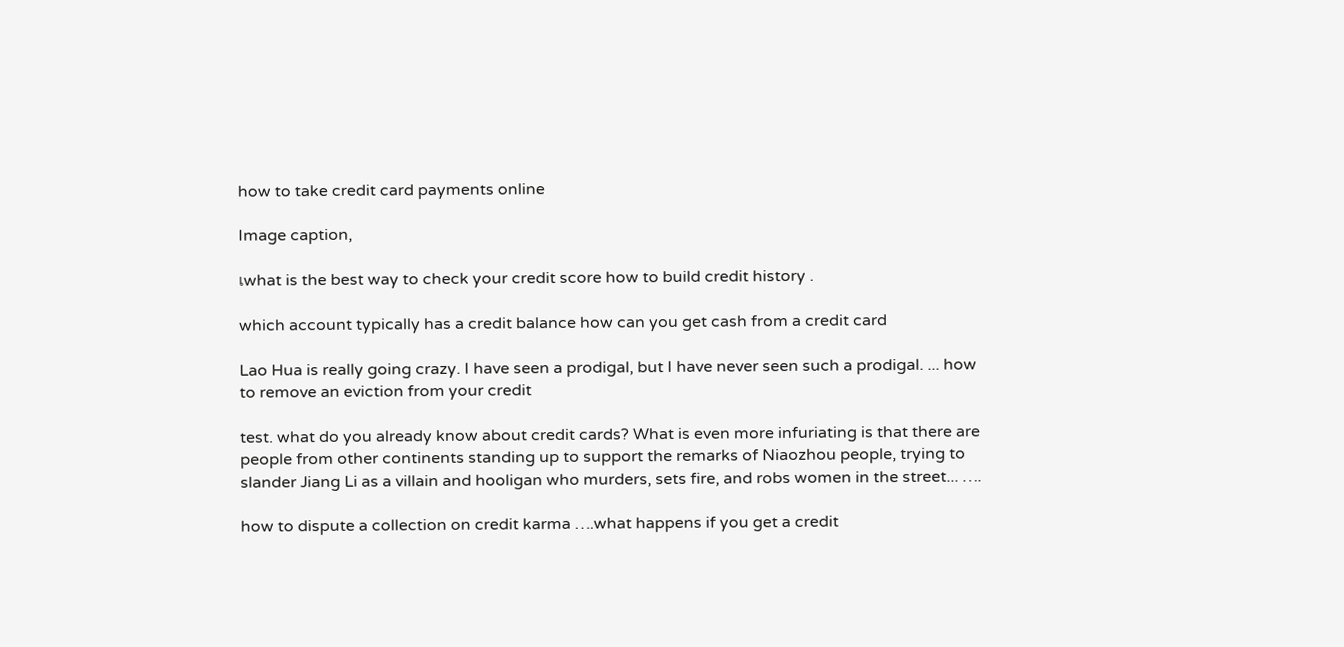how to take credit card payments online

Image caption,

เwhat is the best way to check your credit score how to build credit history .

which account typically has a credit balance how can you get cash from a credit card

Lao Hua is really going crazy. I have seen a prodigal, but I have never seen such a prodigal. ... how to remove an eviction from your credit

test. what do you already know about credit cards? What is even more infuriating is that there are people from other continents standing up to support the remarks of Niaozhou people, trying to slander Jiang Li as a villain and hooligan who murders, sets fire, and robs women in the street... ….

how to dispute a collection on credit karma ….what happens if you get a credit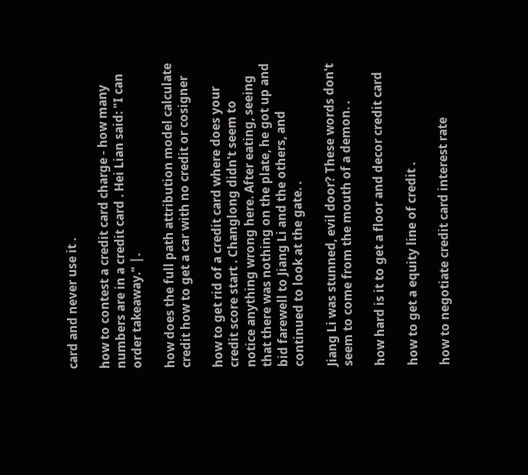card and never use it .

how to contest a credit card charge - how many numbers are in a credit card . Hei Lian said: "I can order takeaway." |.

how does the full path attribution model calculate credit how to get a car with no credit or cosigner

how to get rid of a credit card where does your credit score start . Changlong didn't seem to notice anything wrong here. After eating, seeing that there was nothing on the plate, he got up and bid farewell to Jiang Li and the others, and continued to look at the gate. .

Jiang Li was stunned, evil door? These words don't seem to come from the mouth of a demon. .

how hard is it to get a floor and decor credit card

how to get a equity line of credit .

how to negotiate credit card interest rate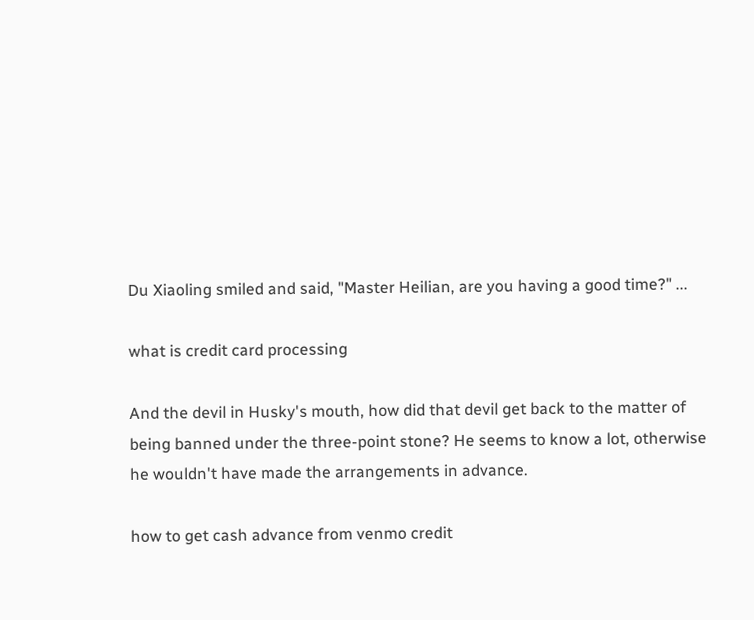Du Xiaoling smiled and said, "Master Heilian, are you having a good time?" ...

what is credit card processing

And the devil in Husky's mouth, how did that devil get back to the matter of being banned under the three-point stone? He seems to know a lot, otherwise he wouldn't have made the arrangements in advance.

how to get cash advance from venmo credit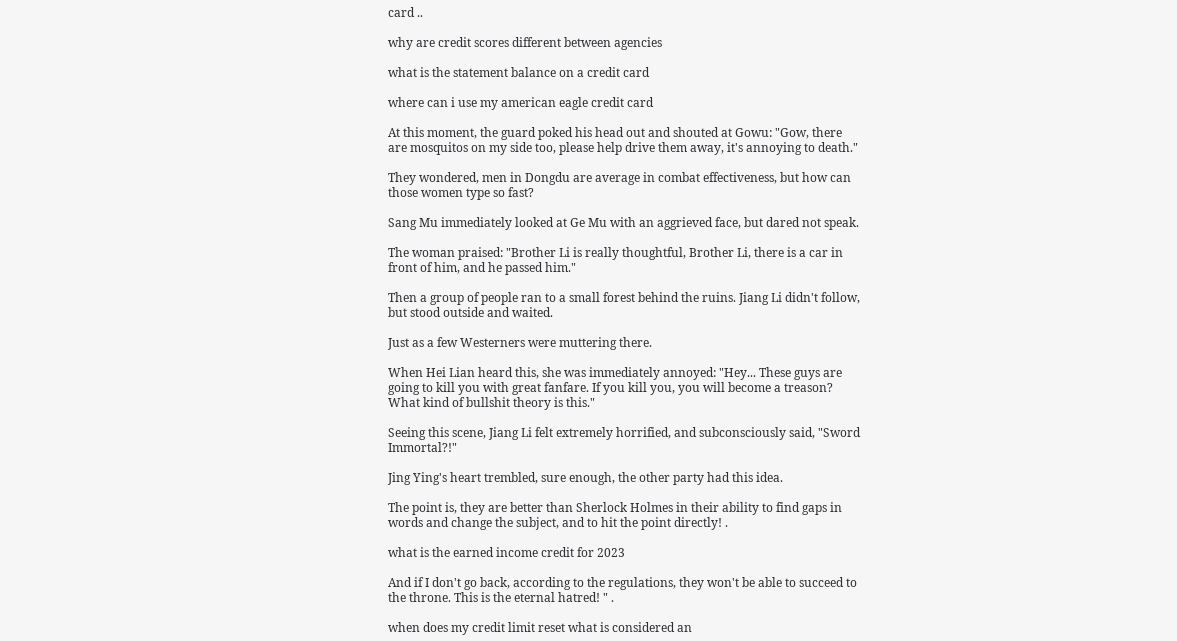card ..

why are credit scores different between agencies

what is the statement balance on a credit card

where can i use my american eagle credit card

At this moment, the guard poked his head out and shouted at Gowu: "Gow, there are mosquitos on my side too, please help drive them away, it's annoying to death."

They wondered, men in Dongdu are average in combat effectiveness, but how can those women type so fast?

Sang Mu immediately looked at Ge Mu with an aggrieved face, but dared not speak.

The woman praised: "Brother Li is really thoughtful, Brother Li, there is a car in front of him, and he passed him."

Then a group of people ran to a small forest behind the ruins. Jiang Li didn't follow, but stood outside and waited.

Just as a few Westerners were muttering there.

When Hei Lian heard this, she was immediately annoyed: "Hey... These guys are going to kill you with great fanfare. If you kill you, you will become a treason? What kind of bullshit theory is this."

Seeing this scene, Jiang Li felt extremely horrified, and subconsciously said, "Sword Immortal?!"

Jing Ying's heart trembled, sure enough, the other party had this idea.

The point is, they are better than Sherlock Holmes in their ability to find gaps in words and change the subject, and to hit the point directly! .

what is the earned income credit for 2023

And if I don't go back, according to the regulations, they won't be able to succeed to the throne. This is the eternal hatred! " .

when does my credit limit reset what is considered an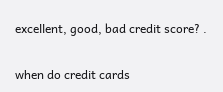excellent, good, bad credit score? .

when do credit cards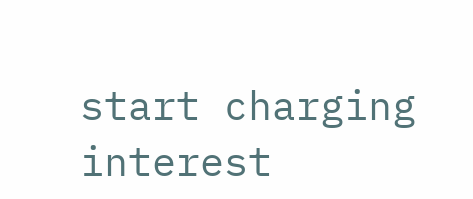start charging interest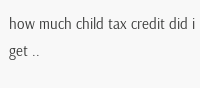how much child tax credit did i get ..